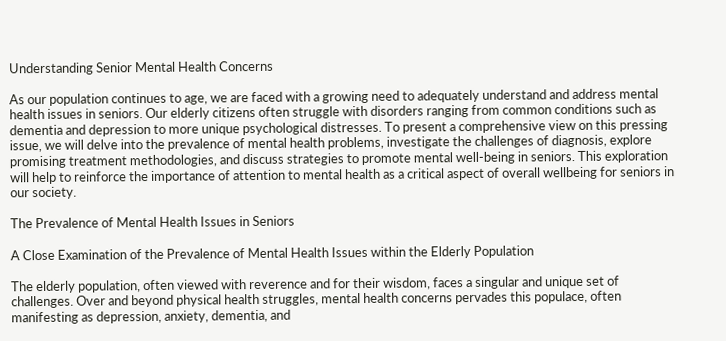Understanding Senior Mental Health Concerns

As our population continues to age, we are faced with a growing need to adequately understand and address mental health issues in seniors. Our elderly citizens often struggle with disorders ranging from common conditions such as dementia and depression to more unique psychological distresses. To present a comprehensive view on this pressing issue, we will delve into the prevalence of mental health problems, investigate the challenges of diagnosis, explore promising treatment methodologies, and discuss strategies to promote mental well-being in seniors. This exploration will help to reinforce the importance of attention to mental health as a critical aspect of overall wellbeing for seniors in our society.

The Prevalence of Mental Health Issues in Seniors

A Close Examination of the Prevalence of Mental Health Issues within the Elderly Population

The elderly population, often viewed with reverence and for their wisdom, faces a singular and unique set of challenges. Over and beyond physical health struggles, mental health concerns pervades this populace, often manifesting as depression, anxiety, dementia, and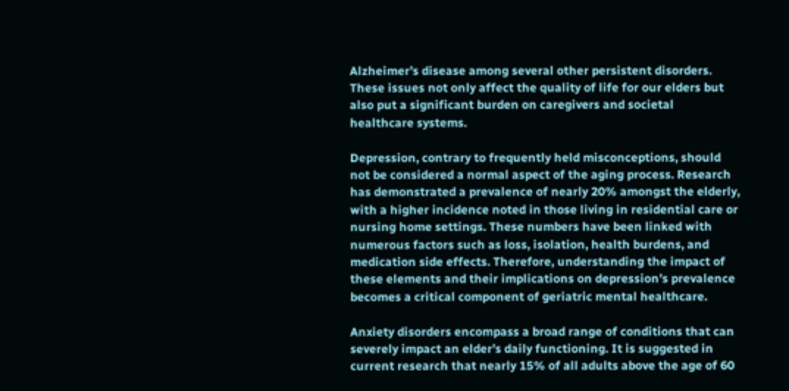Alzheimer’s disease among several other persistent disorders. These issues not only affect the quality of life for our elders but also put a significant burden on caregivers and societal healthcare systems.

Depression, contrary to frequently held misconceptions, should not be considered a normal aspect of the aging process. Research has demonstrated a prevalence of nearly 20% amongst the elderly, with a higher incidence noted in those living in residential care or nursing home settings. These numbers have been linked with numerous factors such as loss, isolation, health burdens, and medication side effects. Therefore, understanding the impact of these elements and their implications on depression’s prevalence becomes a critical component of geriatric mental healthcare.

Anxiety disorders encompass a broad range of conditions that can severely impact an elder’s daily functioning. It is suggested in current research that nearly 15% of all adults above the age of 60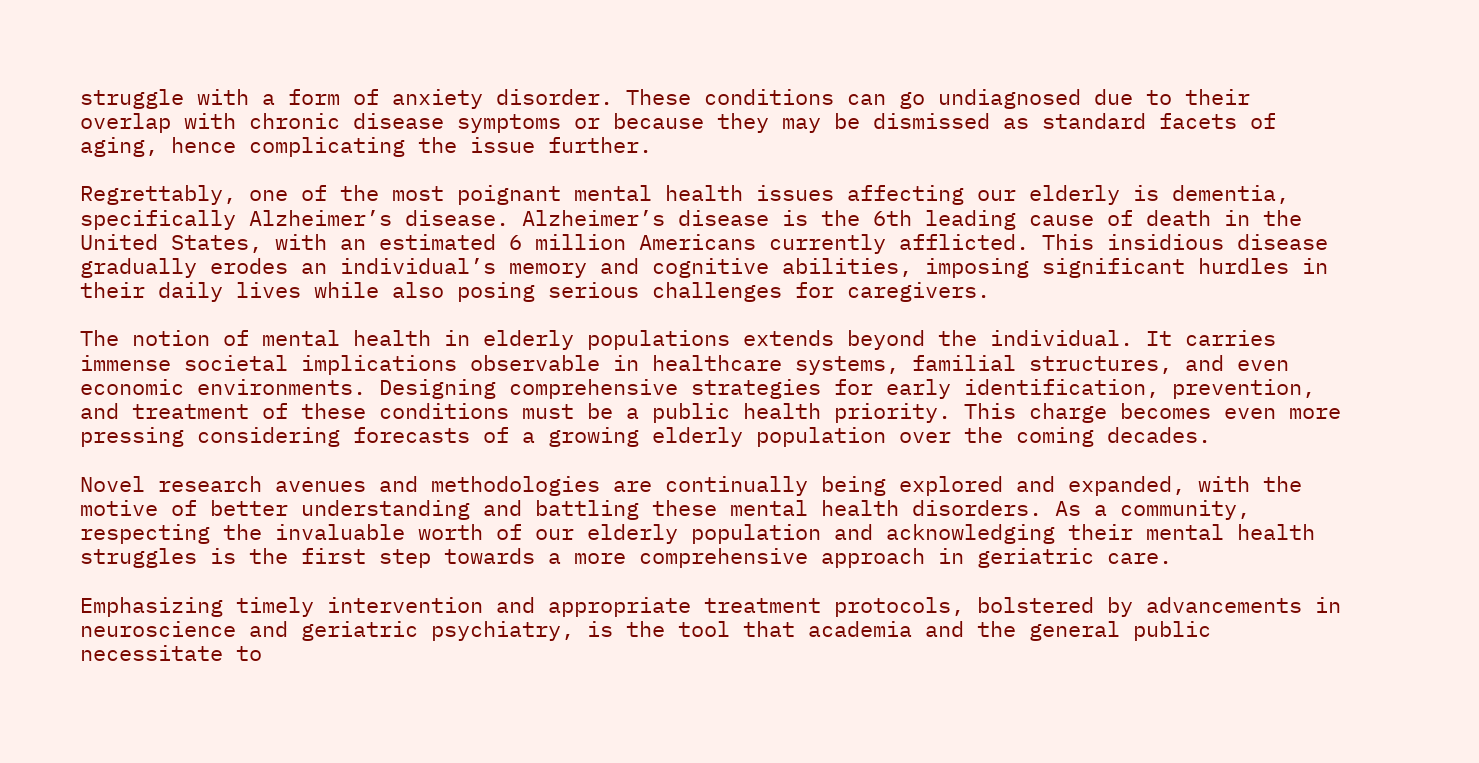struggle with a form of anxiety disorder. These conditions can go undiagnosed due to their overlap with chronic disease symptoms or because they may be dismissed as standard facets of aging, hence complicating the issue further.

Regrettably, one of the most poignant mental health issues affecting our elderly is dementia, specifically Alzheimer’s disease. Alzheimer’s disease is the 6th leading cause of death in the United States, with an estimated 6 million Americans currently afflicted. This insidious disease gradually erodes an individual’s memory and cognitive abilities, imposing significant hurdles in their daily lives while also posing serious challenges for caregivers.

The notion of mental health in elderly populations extends beyond the individual. It carries immense societal implications observable in healthcare systems, familial structures, and even economic environments. Designing comprehensive strategies for early identification, prevention, and treatment of these conditions must be a public health priority. This charge becomes even more pressing considering forecasts of a growing elderly population over the coming decades.

Novel research avenues and methodologies are continually being explored and expanded, with the motive of better understanding and battling these mental health disorders. As a community, respecting the invaluable worth of our elderly population and acknowledging their mental health struggles is the first step towards a more comprehensive approach in geriatric care.

Emphasizing timely intervention and appropriate treatment protocols, bolstered by advancements in neuroscience and geriatric psychiatry, is the tool that academia and the general public necessitate to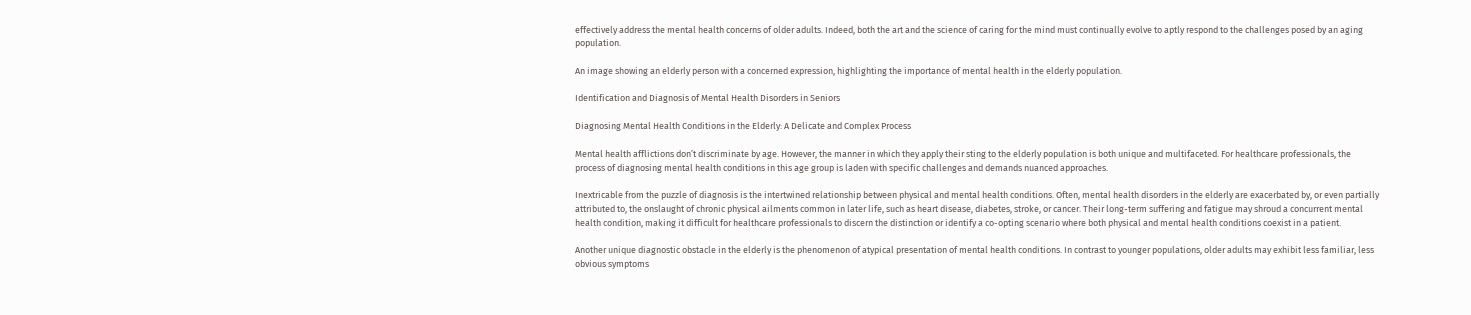effectively address the mental health concerns of older adults. Indeed, both the art and the science of caring for the mind must continually evolve to aptly respond to the challenges posed by an aging population.

An image showing an elderly person with a concerned expression, highlighting the importance of mental health in the elderly population.

Identification and Diagnosis of Mental Health Disorders in Seniors

Diagnosing Mental Health Conditions in the Elderly: A Delicate and Complex Process

Mental health afflictions don’t discriminate by age. However, the manner in which they apply their sting to the elderly population is both unique and multifaceted. For healthcare professionals, the process of diagnosing mental health conditions in this age group is laden with specific challenges and demands nuanced approaches.

Inextricable from the puzzle of diagnosis is the intertwined relationship between physical and mental health conditions. Often, mental health disorders in the elderly are exacerbated by, or even partially attributed to, the onslaught of chronic physical ailments common in later life, such as heart disease, diabetes, stroke, or cancer. Their long-term suffering and fatigue may shroud a concurrent mental health condition, making it difficult for healthcare professionals to discern the distinction or identify a co-opting scenario where both physical and mental health conditions coexist in a patient.

Another unique diagnostic obstacle in the elderly is the phenomenon of atypical presentation of mental health conditions. In contrast to younger populations, older adults may exhibit less familiar, less obvious symptoms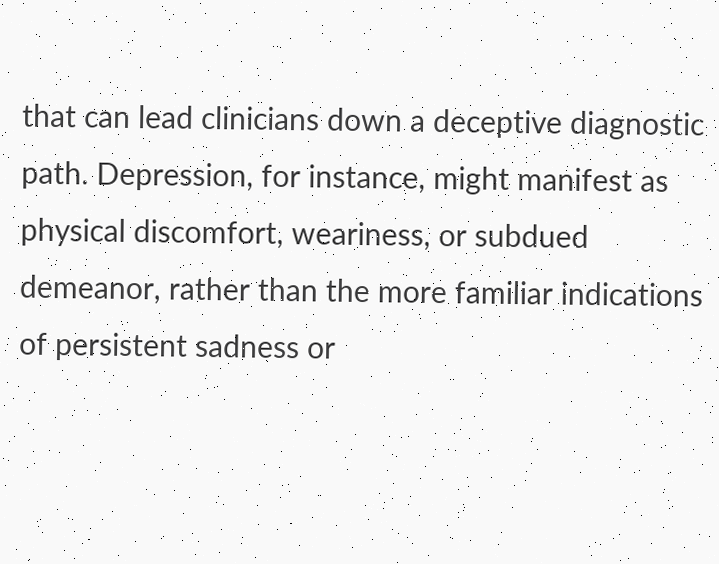that can lead clinicians down a deceptive diagnostic path. Depression, for instance, might manifest as physical discomfort, weariness, or subdued demeanor, rather than the more familiar indications of persistent sadness or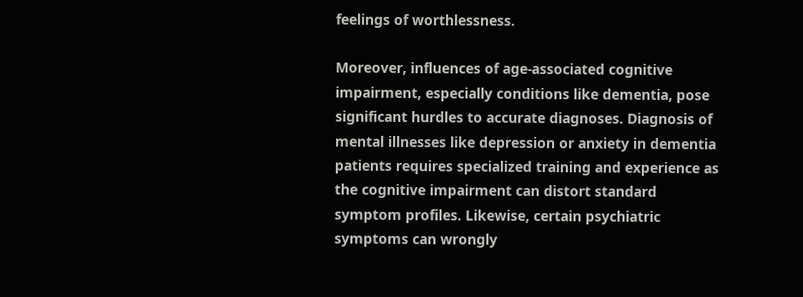feelings of worthlessness.

Moreover, influences of age-associated cognitive impairment, especially conditions like dementia, pose significant hurdles to accurate diagnoses. Diagnosis of mental illnesses like depression or anxiety in dementia patients requires specialized training and experience as the cognitive impairment can distort standard symptom profiles. Likewise, certain psychiatric symptoms can wrongly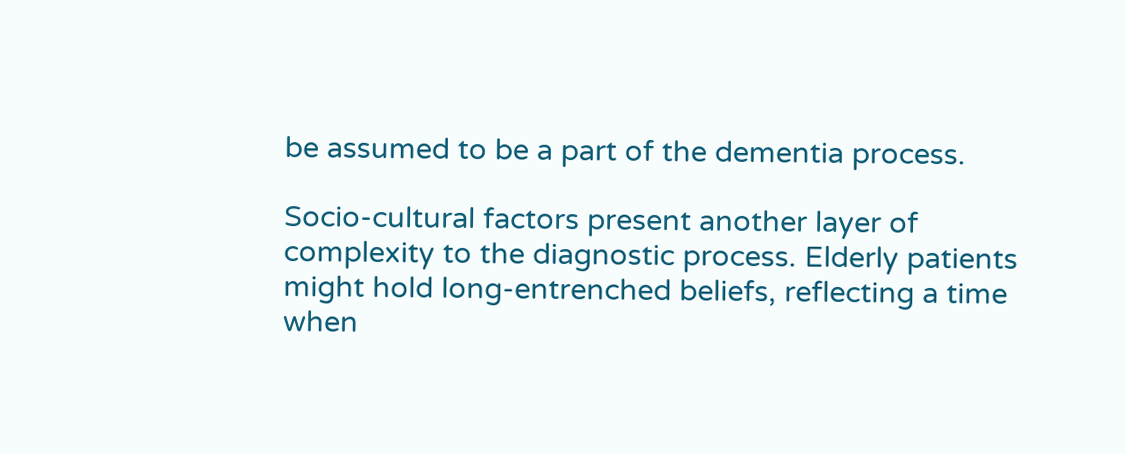be assumed to be a part of the dementia process.

Socio-cultural factors present another layer of complexity to the diagnostic process. Elderly patients might hold long-entrenched beliefs, reflecting a time when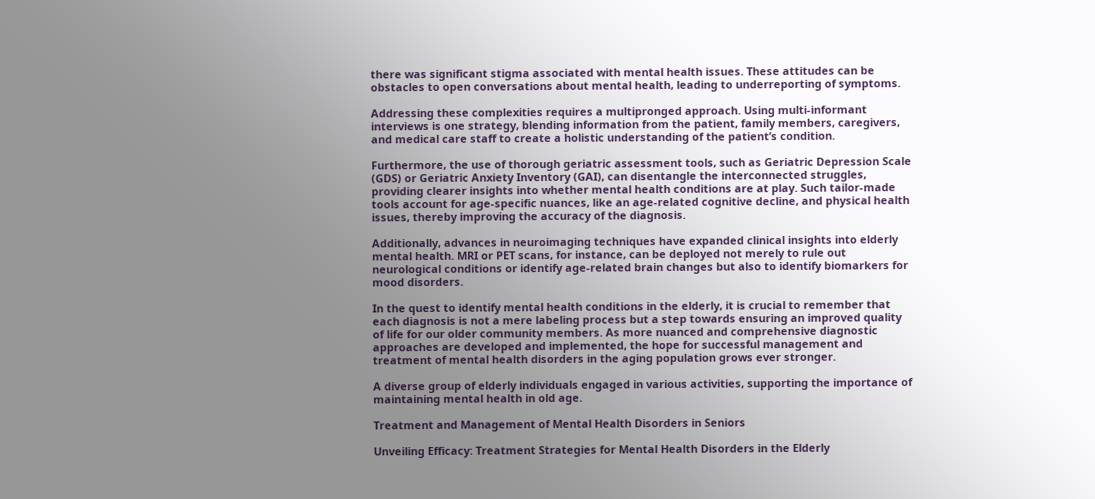there was significant stigma associated with mental health issues. These attitudes can be obstacles to open conversations about mental health, leading to underreporting of symptoms.

Addressing these complexities requires a multipronged approach. Using multi-informant interviews is one strategy, blending information from the patient, family members, caregivers, and medical care staff to create a holistic understanding of the patient’s condition.

Furthermore, the use of thorough geriatric assessment tools, such as Geriatric Depression Scale (GDS) or Geriatric Anxiety Inventory (GAI), can disentangle the interconnected struggles, providing clearer insights into whether mental health conditions are at play. Such tailor-made tools account for age-specific nuances, like an age-related cognitive decline, and physical health issues, thereby improving the accuracy of the diagnosis.

Additionally, advances in neuroimaging techniques have expanded clinical insights into elderly mental health. MRI or PET scans, for instance, can be deployed not merely to rule out neurological conditions or identify age-related brain changes but also to identify biomarkers for mood disorders.

In the quest to identify mental health conditions in the elderly, it is crucial to remember that each diagnosis is not a mere labeling process but a step towards ensuring an improved quality of life for our older community members. As more nuanced and comprehensive diagnostic approaches are developed and implemented, the hope for successful management and treatment of mental health disorders in the aging population grows ever stronger.

A diverse group of elderly individuals engaged in various activities, supporting the importance of maintaining mental health in old age.

Treatment and Management of Mental Health Disorders in Seniors

Unveiling Efficacy: Treatment Strategies for Mental Health Disorders in the Elderly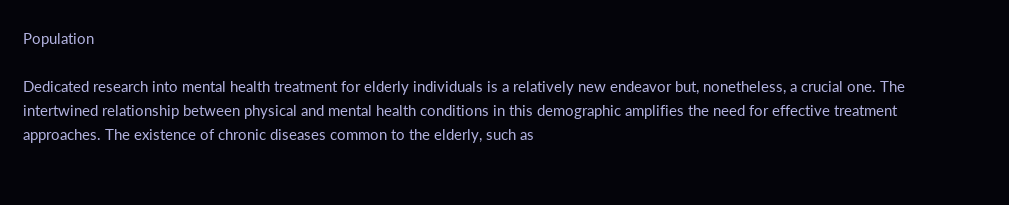Population

Dedicated research into mental health treatment for elderly individuals is a relatively new endeavor but, nonetheless, a crucial one. The intertwined relationship between physical and mental health conditions in this demographic amplifies the need for effective treatment approaches. The existence of chronic diseases common to the elderly, such as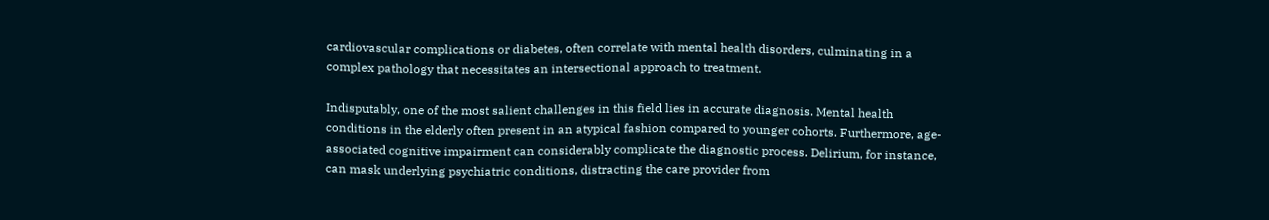cardiovascular complications or diabetes, often correlate with mental health disorders, culminating in a complex pathology that necessitates an intersectional approach to treatment.

Indisputably, one of the most salient challenges in this field lies in accurate diagnosis. Mental health conditions in the elderly often present in an atypical fashion compared to younger cohorts. Furthermore, age-associated cognitive impairment can considerably complicate the diagnostic process. Delirium, for instance, can mask underlying psychiatric conditions, distracting the care provider from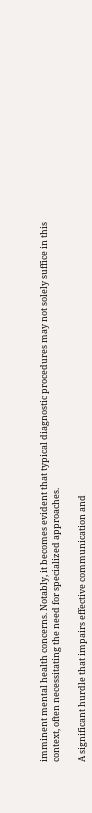imminent mental health concerns. Notably, it becomes evident that typical diagnostic procedures may not solely suffice in this context, often necessitating the need for specialized approaches.

A significant hurdle that impairs effective communication and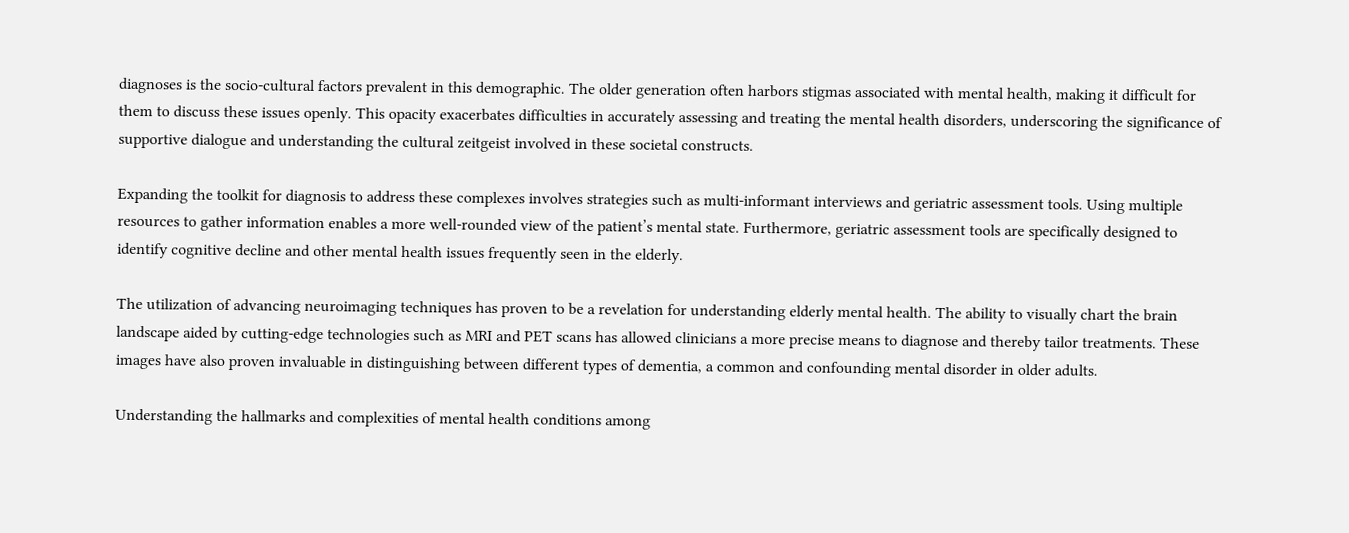diagnoses is the socio-cultural factors prevalent in this demographic. The older generation often harbors stigmas associated with mental health, making it difficult for them to discuss these issues openly. This opacity exacerbates difficulties in accurately assessing and treating the mental health disorders, underscoring the significance of supportive dialogue and understanding the cultural zeitgeist involved in these societal constructs.

Expanding the toolkit for diagnosis to address these complexes involves strategies such as multi-informant interviews and geriatric assessment tools. Using multiple resources to gather information enables a more well-rounded view of the patient’s mental state. Furthermore, geriatric assessment tools are specifically designed to identify cognitive decline and other mental health issues frequently seen in the elderly.

The utilization of advancing neuroimaging techniques has proven to be a revelation for understanding elderly mental health. The ability to visually chart the brain landscape aided by cutting-edge technologies such as MRI and PET scans has allowed clinicians a more precise means to diagnose and thereby tailor treatments. These images have also proven invaluable in distinguishing between different types of dementia, a common and confounding mental disorder in older adults.

Understanding the hallmarks and complexities of mental health conditions among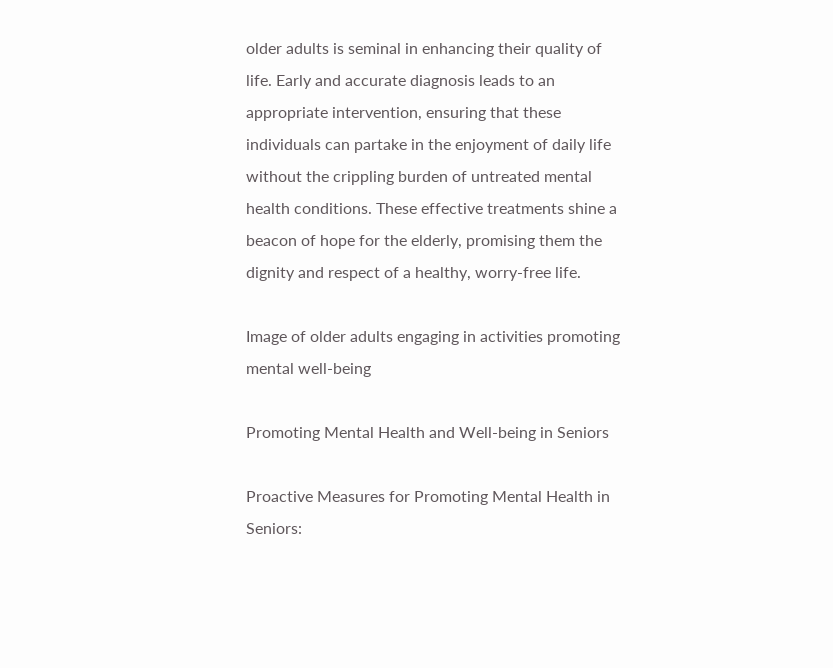older adults is seminal in enhancing their quality of life. Early and accurate diagnosis leads to an appropriate intervention, ensuring that these individuals can partake in the enjoyment of daily life without the crippling burden of untreated mental health conditions. These effective treatments shine a beacon of hope for the elderly, promising them the dignity and respect of a healthy, worry-free life.

Image of older adults engaging in activities promoting mental well-being

Promoting Mental Health and Well-being in Seniors

Proactive Measures for Promoting Mental Health in Seniors: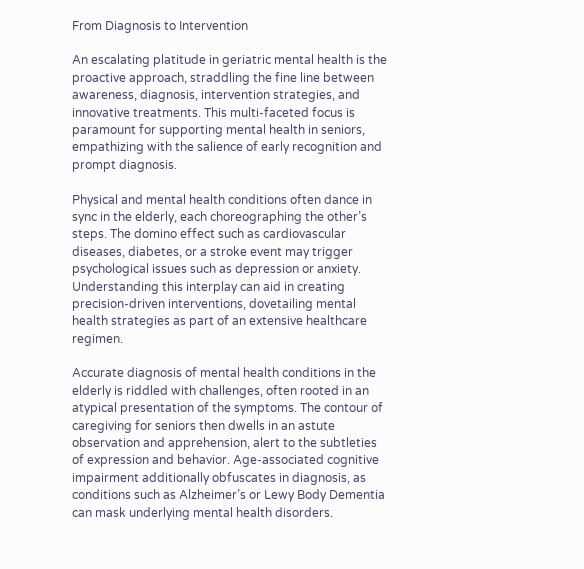From Diagnosis to Intervention

An escalating platitude in geriatric mental health is the proactive approach, straddling the fine line between awareness, diagnosis, intervention strategies, and innovative treatments. This multi-faceted focus is paramount for supporting mental health in seniors, empathizing with the salience of early recognition and prompt diagnosis.

Physical and mental health conditions often dance in sync in the elderly, each choreographing the other’s steps. The domino effect such as cardiovascular diseases, diabetes, or a stroke event may trigger psychological issues such as depression or anxiety. Understanding this interplay can aid in creating precision-driven interventions, dovetailing mental health strategies as part of an extensive healthcare regimen.

Accurate diagnosis of mental health conditions in the elderly is riddled with challenges, often rooted in an atypical presentation of the symptoms. The contour of caregiving for seniors then dwells in an astute observation and apprehension, alert to the subtleties of expression and behavior. Age-associated cognitive impairment additionally obfuscates in diagnosis, as conditions such as Alzheimer’s or Lewy Body Dementia can mask underlying mental health disorders.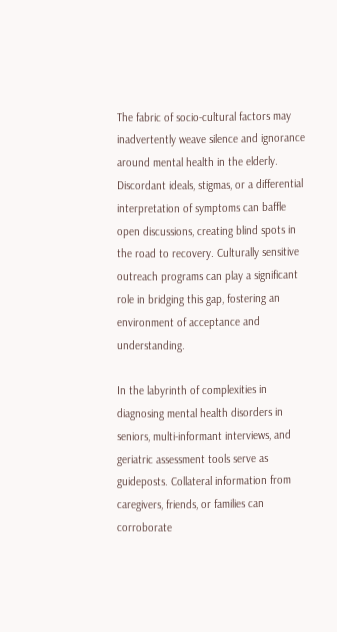The fabric of socio-cultural factors may inadvertently weave silence and ignorance around mental health in the elderly. Discordant ideals, stigmas, or a differential interpretation of symptoms can baffle open discussions, creating blind spots in the road to recovery. Culturally sensitive outreach programs can play a significant role in bridging this gap, fostering an environment of acceptance and understanding.

In the labyrinth of complexities in diagnosing mental health disorders in seniors, multi-informant interviews, and geriatric assessment tools serve as guideposts. Collateral information from caregivers, friends, or families can corroborate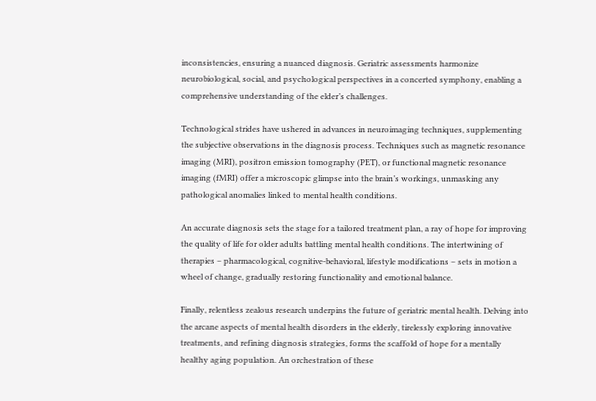inconsistencies, ensuring a nuanced diagnosis. Geriatric assessments harmonize neurobiological, social, and psychological perspectives in a concerted symphony, enabling a comprehensive understanding of the elder’s challenges.

Technological strides have ushered in advances in neuroimaging techniques, supplementing the subjective observations in the diagnosis process. Techniques such as magnetic resonance imaging (MRI), positron emission tomography (PET), or functional magnetic resonance imaging (fMRI) offer a microscopic glimpse into the brain’s workings, unmasking any pathological anomalies linked to mental health conditions.

An accurate diagnosis sets the stage for a tailored treatment plan, a ray of hope for improving the quality of life for older adults battling mental health conditions. The intertwining of therapies – pharmacological, cognitive-behavioral, lifestyle modifications – sets in motion a wheel of change, gradually restoring functionality and emotional balance.

Finally, relentless zealous research underpins the future of geriatric mental health. Delving into the arcane aspects of mental health disorders in the elderly, tirelessly exploring innovative treatments, and refining diagnosis strategies, forms the scaffold of hope for a mentally healthy aging population. An orchestration of these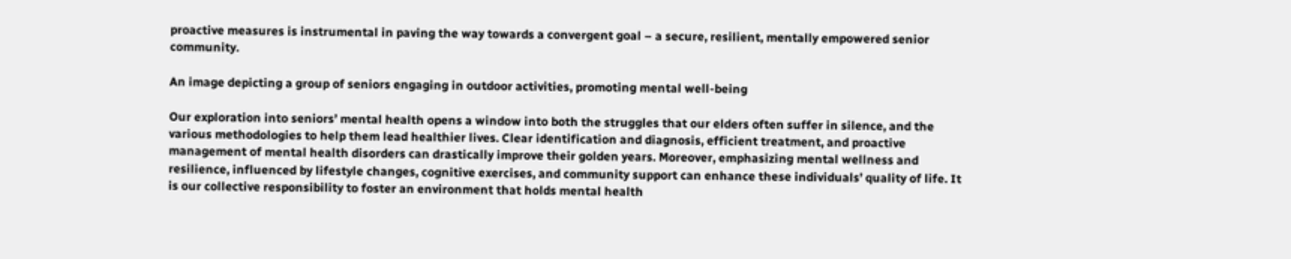proactive measures is instrumental in paving the way towards a convergent goal – a secure, resilient, mentally empowered senior community.

An image depicting a group of seniors engaging in outdoor activities, promoting mental well-being

Our exploration into seniors’ mental health opens a window into both the struggles that our elders often suffer in silence, and the various methodologies to help them lead healthier lives. Clear identification and diagnosis, efficient treatment, and proactive management of mental health disorders can drastically improve their golden years. Moreover, emphasizing mental wellness and resilience, influenced by lifestyle changes, cognitive exercises, and community support can enhance these individuals’ quality of life. It is our collective responsibility to foster an environment that holds mental health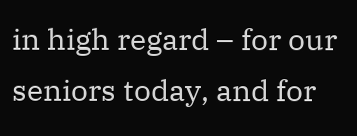in high regard – for our seniors today, and for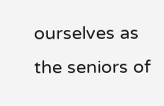ourselves as the seniors of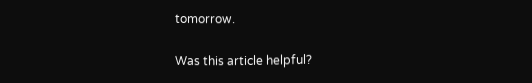tomorrow.

Was this article helpful?